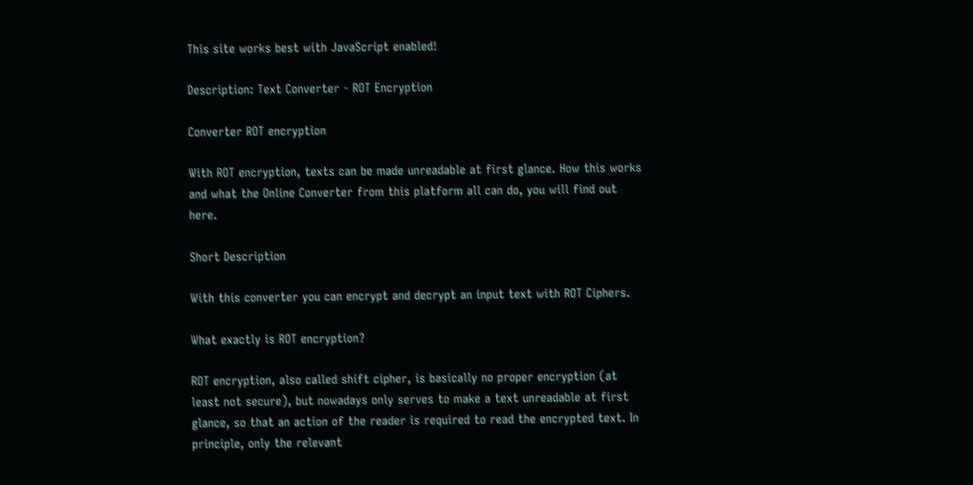This site works best with JavaScript enabled!

Description: Text Converter - ROT Encryption

Converter ROT encryption

With ROT encryption, texts can be made unreadable at first glance. How this works and what the Online Converter from this platform all can do, you will find out here.

Short Description

With this converter you can encrypt and decrypt an input text with ROT Ciphers.

What exactly is ROT encryption?

ROT encryption, also called shift cipher, is basically no proper encryption (at least not secure), but nowadays only serves to make a text unreadable at first glance, so that an action of the reader is required to read the encrypted text. In principle, only the relevant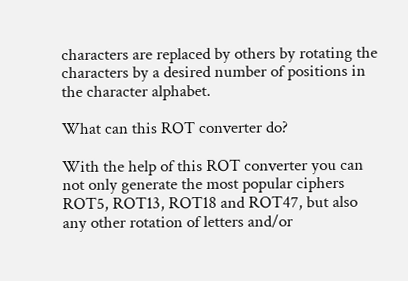characters are replaced by others by rotating the characters by a desired number of positions in the character alphabet.

What can this ROT converter do?

With the help of this ROT converter you can not only generate the most popular ciphers ROT5, ROT13, ROT18 and ROT47, but also any other rotation of letters and/or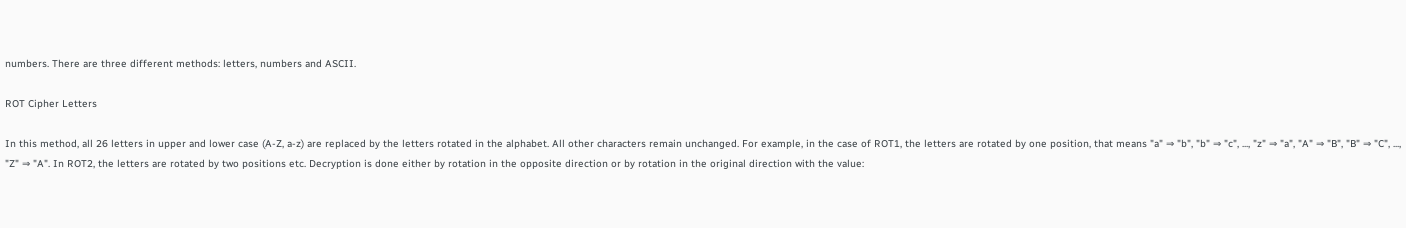numbers. There are three different methods: letters, numbers and ASCII.

ROT Cipher Letters

In this method, all 26 letters in upper and lower case (A-Z, a-z) are replaced by the letters rotated in the alphabet. All other characters remain unchanged. For example, in the case of ROT1, the letters are rotated by one position, that means "a" ⇒ "b", "b" ⇒ "c", ..., "z" ⇒ "a", "A" ⇒ "B", "B" ⇒ "C", ..., "Z" ⇒ "A". In ROT2, the letters are rotated by two positions etc. Decryption is done either by rotation in the opposite direction or by rotation in the original direction with the value: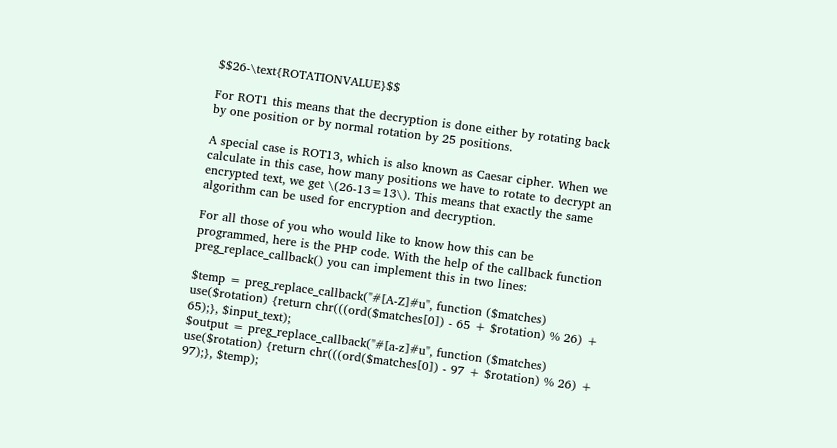$$26-\text{ROTATIONVALUE}$$

For ROT1 this means that the decryption is done either by rotating back by one position or by normal rotation by 25 positions.

A special case is ROT13, which is also known as Caesar cipher. When we calculate in this case, how many positions we have to rotate to decrypt an encrypted text, we get \(26-13=13\). This means that exactly the same algorithm can be used for encryption and decryption.

For all those of you who would like to know how this can be programmed, here is the PHP code. With the help of the callback function preg_replace_callback() you can implement this in two lines:

$temp = preg_replace_callback("#[A-Z]#u", function ($matches) use($rotation) {return chr(((ord($matches[0]) - 65 + $rotation) % 26) + 65);}, $input_text);
$output = preg_replace_callback("#[a-z]#u", function ($matches) use($rotation) {return chr(((ord($matches[0]) - 97 + $rotation) % 26) + 97);}, $temp);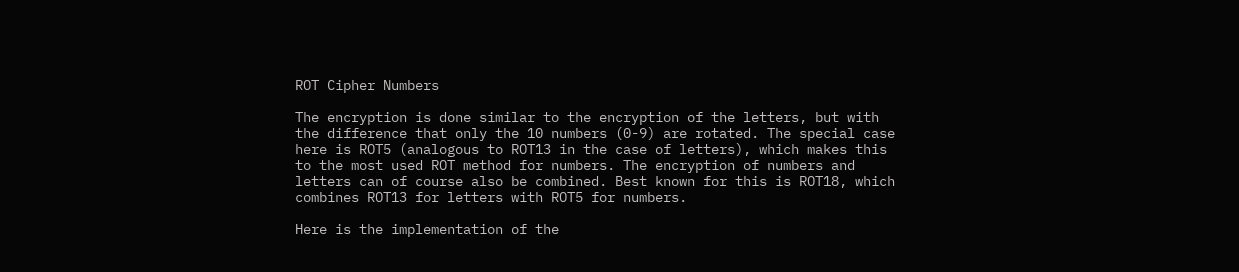ROT Cipher Numbers

The encryption is done similar to the encryption of the letters, but with the difference that only the 10 numbers (0-9) are rotated. The special case here is ROT5 (analogous to ROT13 in the case of letters), which makes this to the most used ROT method for numbers. The encryption of numbers and letters can of course also be combined. Best known for this is ROT18, which combines ROT13 for letters with ROT5 for numbers.

Here is the implementation of the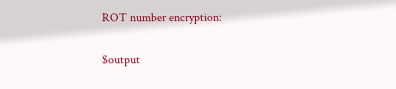ROT number encryption:

$output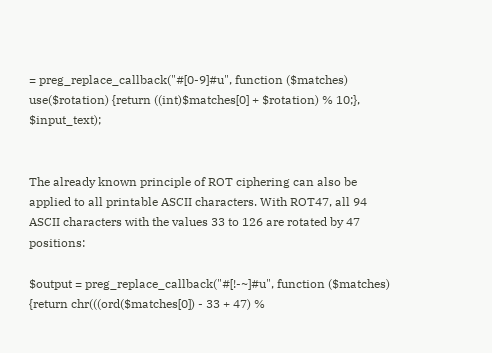= preg_replace_callback("#[0-9]#u", function ($matches) use($rotation) {return ((int)$matches[0] + $rotation) % 10;}, $input_text);


The already known principle of ROT ciphering can also be applied to all printable ASCII characters. With ROT47, all 94 ASCII characters with the values 33 to 126 are rotated by 47 positions:

$output = preg_replace_callback("#[!-~]#u", function ($matches) {return chr(((ord($matches[0]) - 33 + 47) %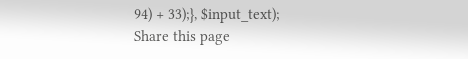94) + 33);}, $input_text);
Share this page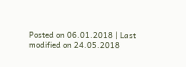Posted on 06.01.2018 | Last modified on 24.05.2018